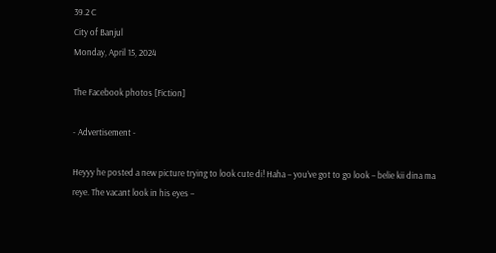39.2 C
City of Banjul
Monday, April 15, 2024

The Facebook photos [Fiction]

- Advertisement -

Heyyy he posted a new picture trying to look cute di! Haha – you’ve got to go look – belie kii dina ma reye. The vacant look in his eyes –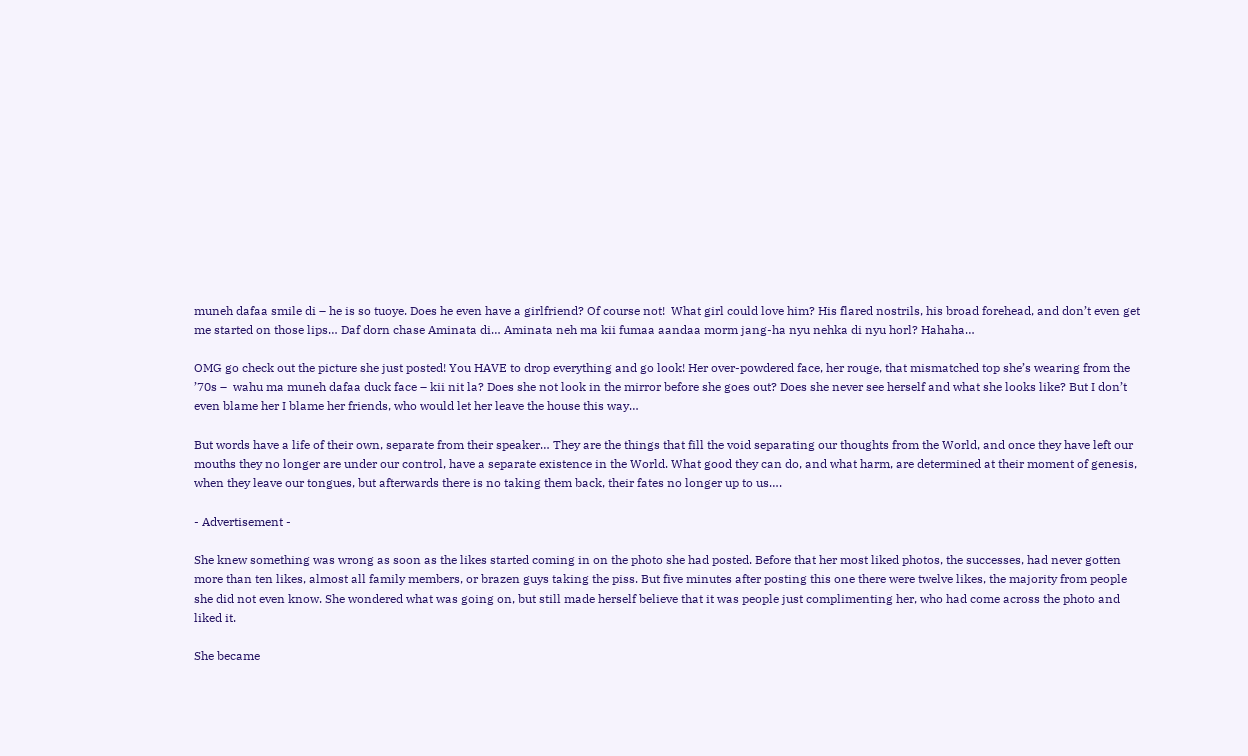muneh dafaa smile di – he is so tuoye. Does he even have a girlfriend? Of course not!  What girl could love him? His flared nostrils, his broad forehead, and don’t even get me started on those lips… Daf dorn chase Aminata di… Aminata neh ma kii fumaa aandaa morm jang-ha nyu nehka di nyu horl? Hahaha…

OMG go check out the picture she just posted! You HAVE to drop everything and go look! Her over-powdered face, her rouge, that mismatched top she’s wearing from the ’70s –  wahu ma muneh dafaa duck face – kii nit la? Does she not look in the mirror before she goes out? Does she never see herself and what she looks like? But I don’t even blame her I blame her friends, who would let her leave the house this way…

But words have a life of their own, separate from their speaker… They are the things that fill the void separating our thoughts from the World, and once they have left our mouths they no longer are under our control, have a separate existence in the World. What good they can do, and what harm, are determined at their moment of genesis, when they leave our tongues, but afterwards there is no taking them back, their fates no longer up to us….

- Advertisement -

She knew something was wrong as soon as the likes started coming in on the photo she had posted. Before that her most liked photos, the successes, had never gotten more than ten likes, almost all family members, or brazen guys taking the piss. But five minutes after posting this one there were twelve likes, the majority from people she did not even know. She wondered what was going on, but still made herself believe that it was people just complimenting her, who had come across the photo and liked it.

She became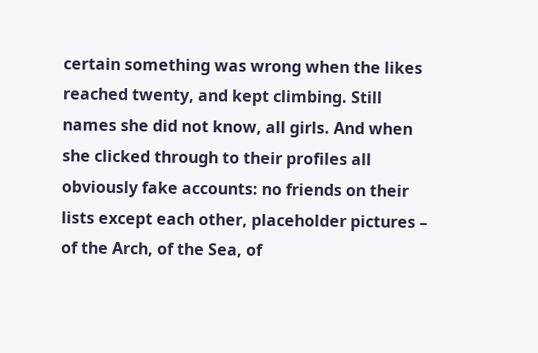certain something was wrong when the likes reached twenty, and kept climbing. Still names she did not know, all girls. And when she clicked through to their profiles all obviously fake accounts: no friends on their lists except each other, placeholder pictures – of the Arch, of the Sea, of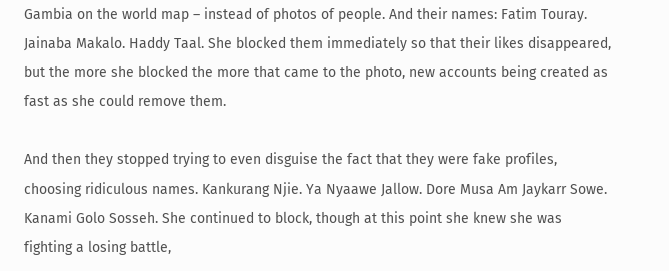Gambia on the world map – instead of photos of people. And their names: Fatim Touray. Jainaba Makalo. Haddy Taal. She blocked them immediately so that their likes disappeared, but the more she blocked the more that came to the photo, new accounts being created as fast as she could remove them.

And then they stopped trying to even disguise the fact that they were fake profiles, choosing ridiculous names. Kankurang Njie. Ya Nyaawe Jallow. Dore Musa Am Jaykarr Sowe. Kanami Golo Sosseh. She continued to block, though at this point she knew she was fighting a losing battle,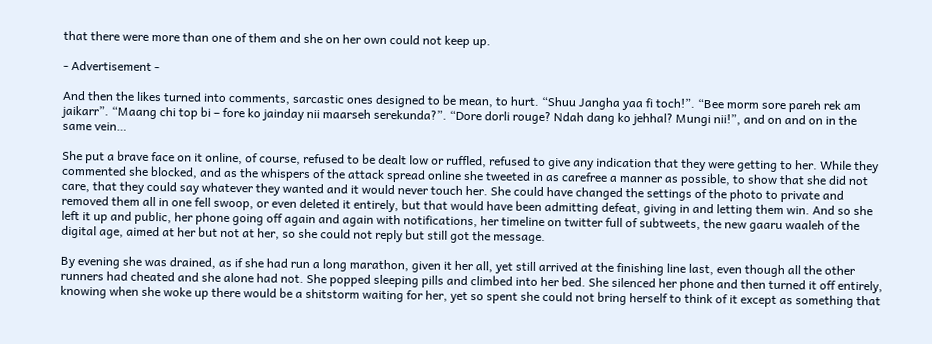that there were more than one of them and she on her own could not keep up.

- Advertisement -

And then the likes turned into comments, sarcastic ones designed to be mean, to hurt. “Shuu Jangha yaa fi toch!”. “Bee morm sore pareh rek am jaikarr”. “Maang chi top bi – fore ko jainday nii maarseh serekunda?”. “Dore dorli rouge? Ndah dang ko jehhal? Mungi nii!”, and on and on in the same vein…

She put a brave face on it online, of course, refused to be dealt low or ruffled, refused to give any indication that they were getting to her. While they commented she blocked, and as the whispers of the attack spread online she tweeted in as carefree a manner as possible, to show that she did not care, that they could say whatever they wanted and it would never touch her. She could have changed the settings of the photo to private and removed them all in one fell swoop, or even deleted it entirely, but that would have been admitting defeat, giving in and letting them win. And so she left it up and public, her phone going off again and again with notifications, her timeline on twitter full of subtweets, the new gaaru waaleh of the digital age, aimed at her but not at her, so she could not reply but still got the message.

By evening she was drained, as if she had run a long marathon, given it her all, yet still arrived at the finishing line last, even though all the other runners had cheated and she alone had not. She popped sleeping pills and climbed into her bed. She silenced her phone and then turned it off entirely, knowing when she woke up there would be a shitstorm waiting for her, yet so spent she could not bring herself to think of it except as something that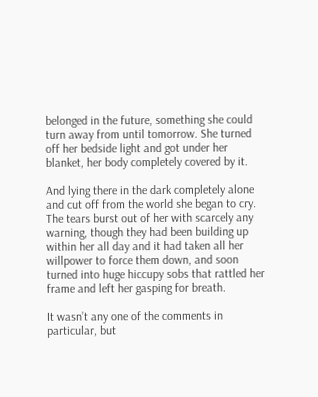belonged in the future, something she could turn away from until tomorrow. She turned off her bedside light and got under her blanket, her body completely covered by it.

And lying there in the dark completely alone and cut off from the world she began to cry. The tears burst out of her with scarcely any warning, though they had been building up within her all day and it had taken all her willpower to force them down, and soon turned into huge hiccupy sobs that rattled her frame and left her gasping for breath.

It wasn’t any one of the comments in particular, but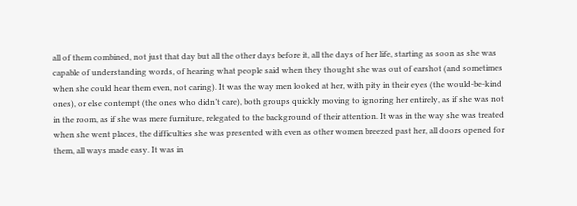all of them combined, not just that day but all the other days before it, all the days of her life, starting as soon as she was capable of understanding words, of hearing what people said when they thought she was out of earshot (and sometimes when she could hear them even, not caring). It was the way men looked at her, with pity in their eyes (the would-be-kind ones), or else contempt (the ones who didn’t care), both groups quickly moving to ignoring her entirely, as if she was not in the room, as if she was mere furniture, relegated to the background of their attention. It was in the way she was treated when she went places, the difficulties she was presented with even as other women breezed past her, all doors opened for them, all ways made easy. It was in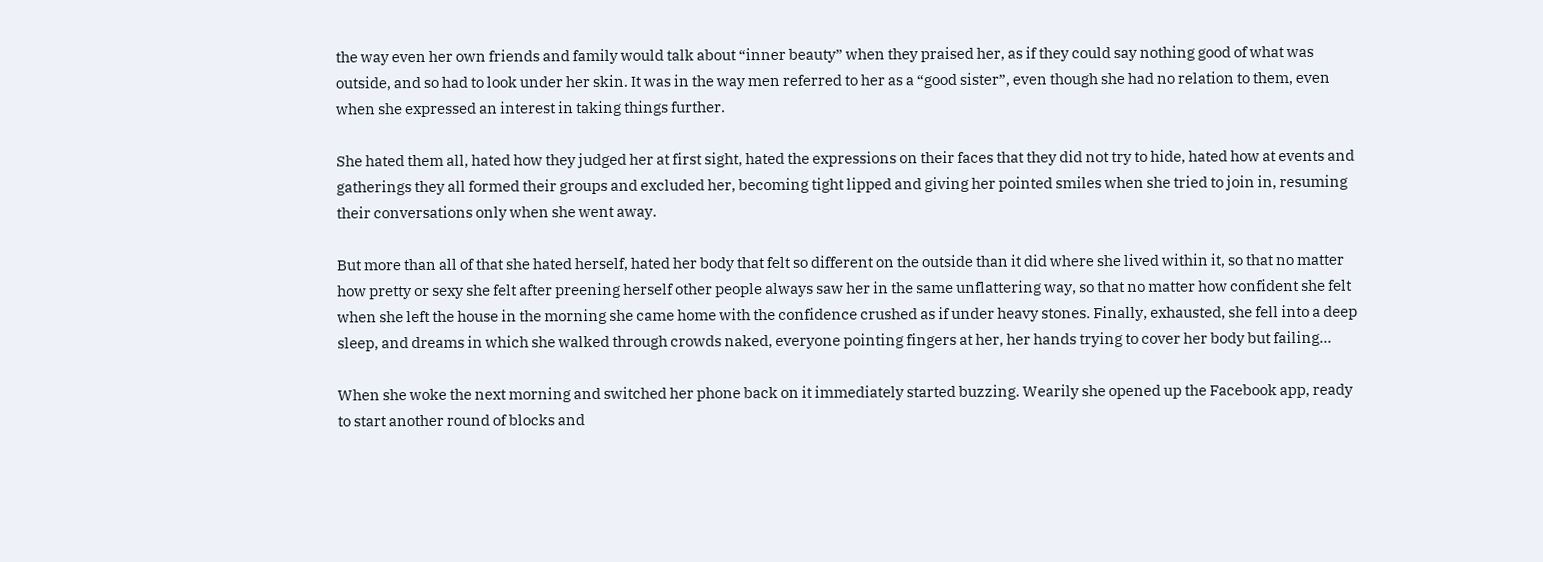the way even her own friends and family would talk about “inner beauty” when they praised her, as if they could say nothing good of what was outside, and so had to look under her skin. It was in the way men referred to her as a “good sister”, even though she had no relation to them, even when she expressed an interest in taking things further.

She hated them all, hated how they judged her at first sight, hated the expressions on their faces that they did not try to hide, hated how at events and gatherings they all formed their groups and excluded her, becoming tight lipped and giving her pointed smiles when she tried to join in, resuming their conversations only when she went away.

But more than all of that she hated herself, hated her body that felt so different on the outside than it did where she lived within it, so that no matter how pretty or sexy she felt after preening herself other people always saw her in the same unflattering way, so that no matter how confident she felt when she left the house in the morning she came home with the confidence crushed as if under heavy stones. Finally, exhausted, she fell into a deep sleep, and dreams in which she walked through crowds naked, everyone pointing fingers at her, her hands trying to cover her body but failing…

When she woke the next morning and switched her phone back on it immediately started buzzing. Wearily she opened up the Facebook app, ready to start another round of blocks and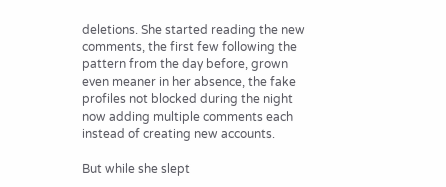deletions. She started reading the new comments, the first few following the pattern from the day before, grown even meaner in her absence, the fake profiles not blocked during the night now adding multiple comments each instead of creating new accounts.

But while she slept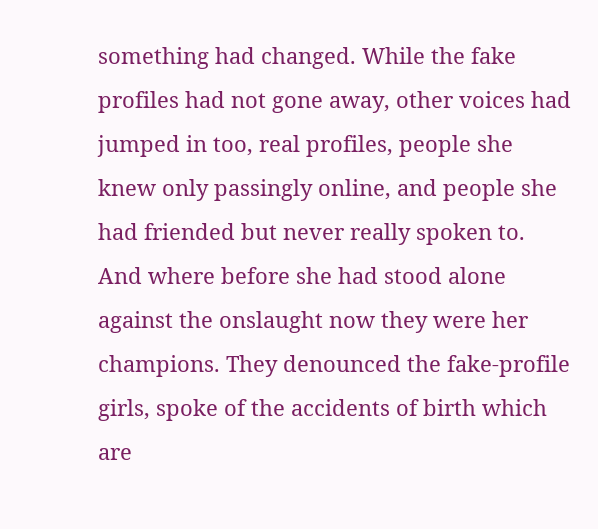something had changed. While the fake profiles had not gone away, other voices had jumped in too, real profiles, people she knew only passingly online, and people she had friended but never really spoken to. And where before she had stood alone against the onslaught now they were her champions. They denounced the fake-profile girls, spoke of the accidents of birth which are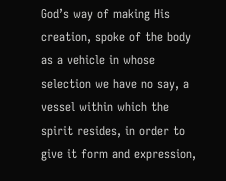God’s way of making His creation, spoke of the body as a vehicle in whose selection we have no say, a vessel within which the spirit resides, in order to give it form and expression,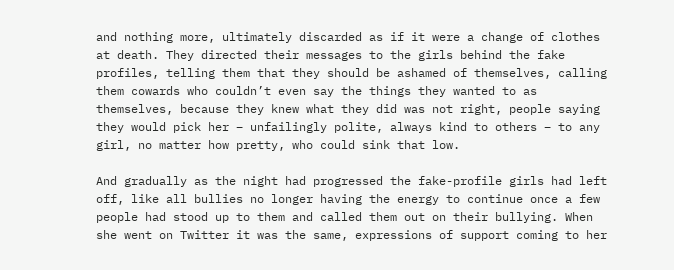and nothing more, ultimately discarded as if it were a change of clothes at death. They directed their messages to the girls behind the fake profiles, telling them that they should be ashamed of themselves, calling them cowards who couldn’t even say the things they wanted to as themselves, because they knew what they did was not right, people saying they would pick her – unfailingly polite, always kind to others – to any girl, no matter how pretty, who could sink that low.

And gradually as the night had progressed the fake-profile girls had left off, like all bullies no longer having the energy to continue once a few people had stood up to them and called them out on their bullying. When she went on Twitter it was the same, expressions of support coming to her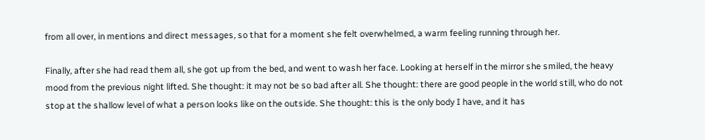from all over, in mentions and direct messages, so that for a moment she felt overwhelmed, a warm feeling running through her.

Finally, after she had read them all, she got up from the bed, and went to wash her face. Looking at herself in the mirror she smiled, the heavy mood from the previous night lifted. She thought: it may not be so bad after all. She thought: there are good people in the world still, who do not stop at the shallow level of what a person looks like on the outside. She thought: this is the only body I have, and it has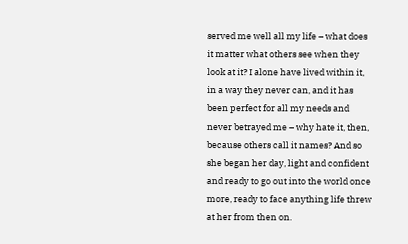served me well all my life – what does it matter what others see when they look at it? I alone have lived within it, in a way they never can, and it has been perfect for all my needs and never betrayed me – why hate it, then, because others call it names? And so she began her day, light and confident and ready to go out into the world once more, ready to face anything life threw at her from then on.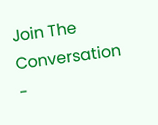Join The Conversation
-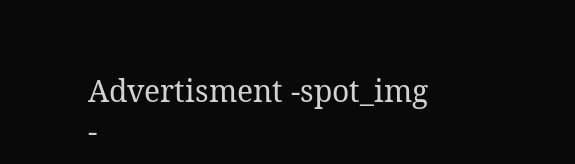Advertisment -spot_img
-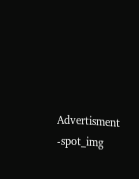Advertisment -spot_img